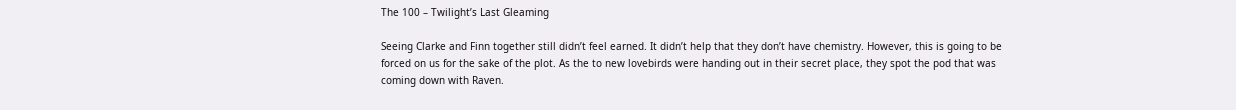The 100 – Twilight’s Last Gleaming

Seeing Clarke and Finn together still didn’t feel earned. It didn’t help that they don’t have chemistry. However, this is going to be forced on us for the sake of the plot. As the to new lovebirds were handing out in their secret place, they spot the pod that was coming down with Raven.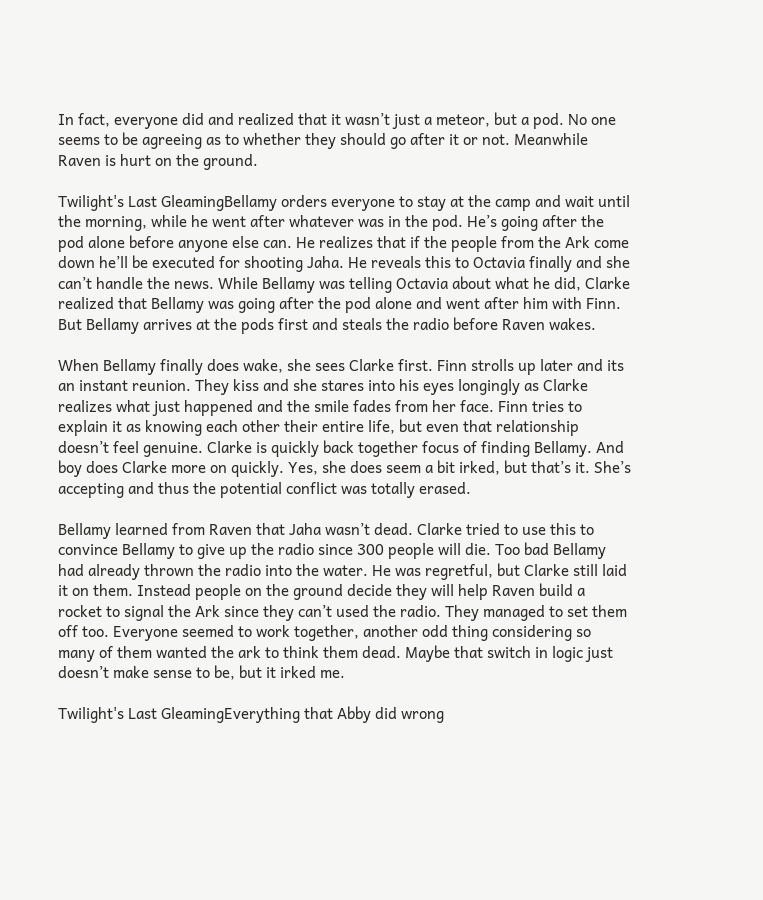In fact, everyone did and realized that it wasn’t just a meteor, but a pod. No one seems to be agreeing as to whether they should go after it or not. Meanwhile Raven is hurt on the ground.

Twilight's Last GleamingBellamy orders everyone to stay at the camp and wait until the morning, while he went after whatever was in the pod. He’s going after the pod alone before anyone else can. He realizes that if the people from the Ark come down he’ll be executed for shooting Jaha. He reveals this to Octavia finally and she can’t handle the news. While Bellamy was telling Octavia about what he did, Clarke realized that Bellamy was going after the pod alone and went after him with Finn. But Bellamy arrives at the pods first and steals the radio before Raven wakes.

When Bellamy finally does wake, she sees Clarke first. Finn strolls up later and its an instant reunion. They kiss and she stares into his eyes longingly as Clarke realizes what just happened and the smile fades from her face. Finn tries to explain it as knowing each other their entire life, but even that relationship doesn’t feel genuine. Clarke is quickly back together focus of finding Bellamy. And boy does Clarke more on quickly. Yes, she does seem a bit irked, but that’s it. She’s accepting and thus the potential conflict was totally erased.

Bellamy learned from Raven that Jaha wasn’t dead. Clarke tried to use this to convince Bellamy to give up the radio since 300 people will die. Too bad Bellamy had already thrown the radio into the water. He was regretful, but Clarke still laid it on them. Instead people on the ground decide they will help Raven build a rocket to signal the Ark since they can’t used the radio. They managed to set them off too. Everyone seemed to work together, another odd thing considering so many of them wanted the ark to think them dead. Maybe that switch in logic just doesn’t make sense to be, but it irked me.

Twilight's Last GleamingEverything that Abby did wrong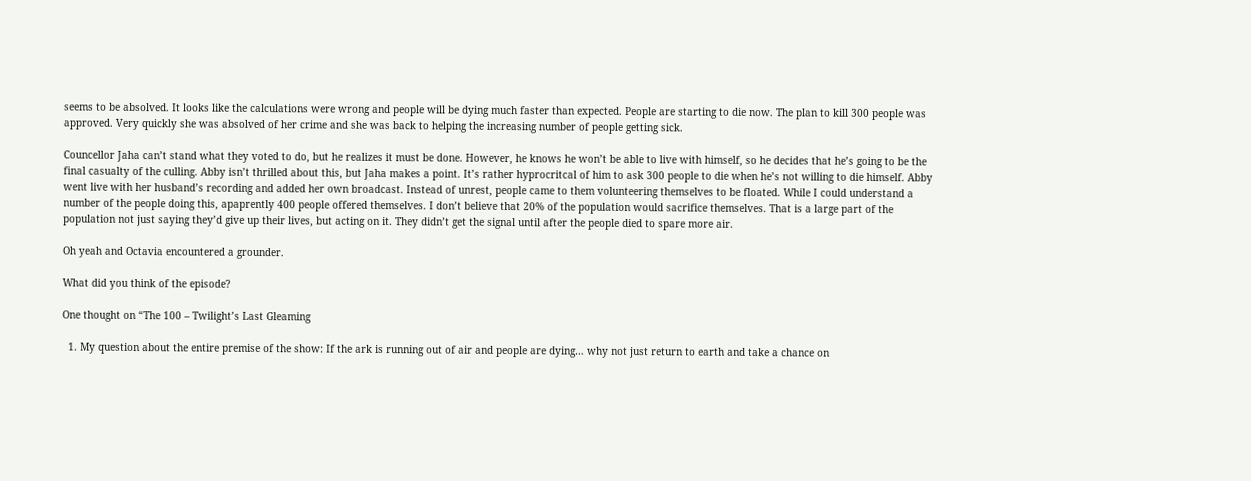seems to be absolved. It looks like the calculations were wrong and people will be dying much faster than expected. People are starting to die now. The plan to kill 300 people was approved. Very quickly she was absolved of her crime and she was back to helping the increasing number of people getting sick.

Councellor Jaha can’t stand what they voted to do, but he realizes it must be done. However, he knows he won’t be able to live with himself, so he decides that he’s going to be the final casualty of the culling. Abby isn’t thrilled about this, but Jaha makes a point. It’s rather hyprocritcal of him to ask 300 people to die when he’s not willing to die himself. Abby went live with her husband’s recording and added her own broadcast. Instead of unrest, people came to them volunteering themselves to be floated. While I could understand a number of the people doing this, apaprently 400 people offered themselves. I don’t believe that 20% of the population would sacrifice themselves. That is a large part of the population not just saying they’d give up their lives, but acting on it. They didn’t get the signal until after the people died to spare more air.

Oh yeah and Octavia encountered a grounder.

What did you think of the episode?

One thought on “The 100 – Twilight’s Last Gleaming

  1. My question about the entire premise of the show: If the ark is running out of air and people are dying… why not just return to earth and take a chance on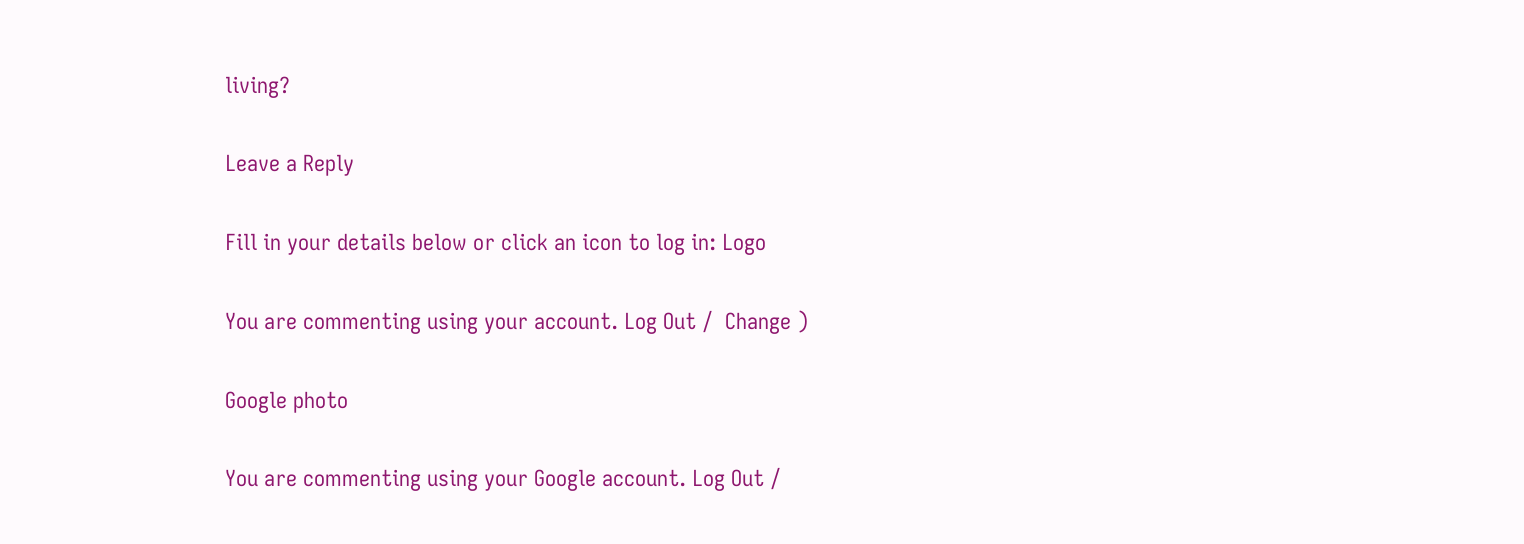living?

Leave a Reply

Fill in your details below or click an icon to log in: Logo

You are commenting using your account. Log Out /  Change )

Google photo

You are commenting using your Google account. Log Out /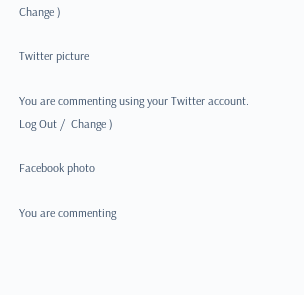Change )

Twitter picture

You are commenting using your Twitter account. Log Out /  Change )

Facebook photo

You are commenting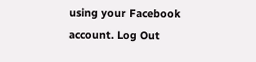using your Facebook account. Log Out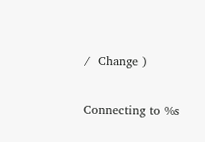/  Change )

Connecting to %s